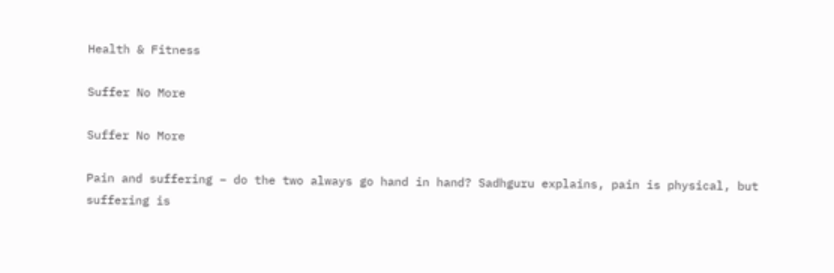Health & Fitness

Suffer No More

Suffer No More

Pain and suffering – do the two always go hand in hand? Sadhguru explains, pain is physical, but suffering is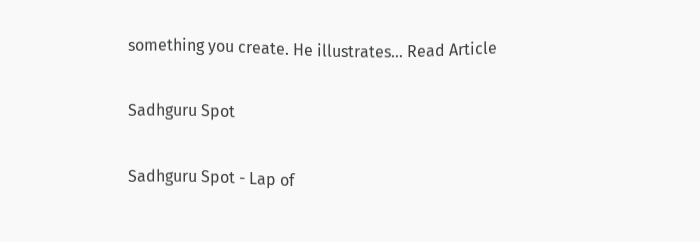something you create. He illustrates… Read Article

Sadhguru Spot

Sadhguru Spot - Lap of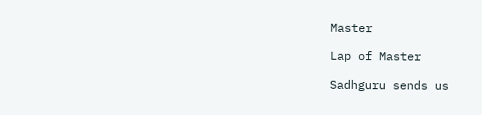Master

Lap of Master

Sadhguru sends us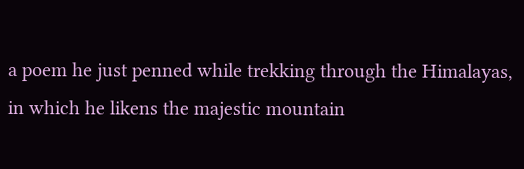a poem he just penned while trekking through the Himalayas, in which he likens the majestic mountain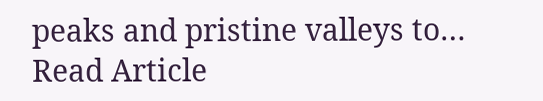peaks and pristine valleys to… Read Article